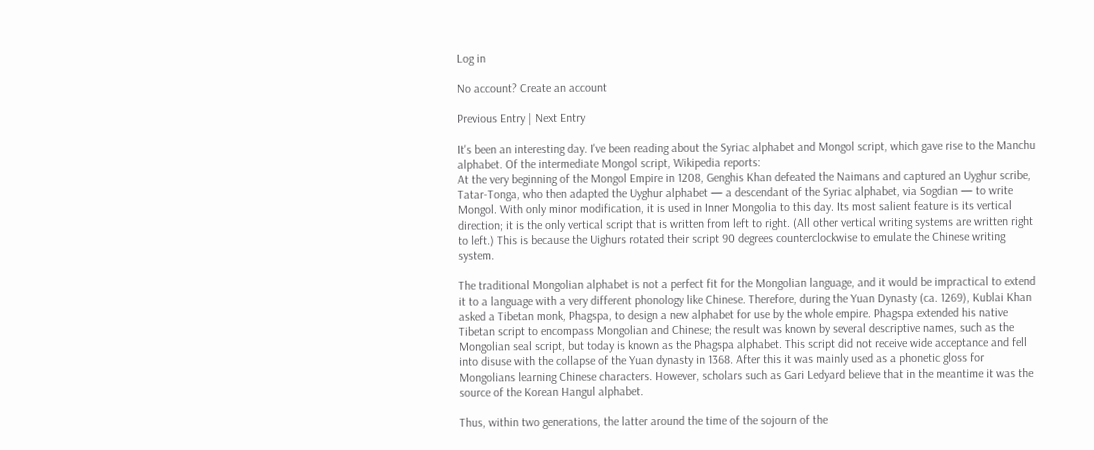Log in

No account? Create an account

Previous Entry | Next Entry

It's been an interesting day. I've been reading about the Syriac alphabet and Mongol script, which gave rise to the Manchu alphabet. Of the intermediate Mongol script, Wikipedia reports:
At the very beginning of the Mongol Empire in 1208, Genghis Khan defeated the Naimans and captured an Uyghur scribe, Tatar-Tonga, who then adapted the Uyghur alphabet — a descendant of the Syriac alphabet, via Sogdian — to write Mongol. With only minor modification, it is used in Inner Mongolia to this day. Its most salient feature is its vertical direction; it is the only vertical script that is written from left to right. (All other vertical writing systems are written right to left.) This is because the Uighurs rotated their script 90 degrees counterclockwise to emulate the Chinese writing system.

The traditional Mongolian alphabet is not a perfect fit for the Mongolian language, and it would be impractical to extend it to a language with a very different phonology like Chinese. Therefore, during the Yuan Dynasty (ca. 1269), Kublai Khan asked a Tibetan monk, Phagspa, to design a new alphabet for use by the whole empire. Phagspa extended his native Tibetan script to encompass Mongolian and Chinese; the result was known by several descriptive names, such as the Mongolian seal script, but today is known as the Phagspa alphabet. This script did not receive wide acceptance and fell into disuse with the collapse of the Yuan dynasty in 1368. After this it was mainly used as a phonetic gloss for Mongolians learning Chinese characters. However, scholars such as Gari Ledyard believe that in the meantime it was the source of the Korean Hangul alphabet.

Thus, within two generations, the latter around the time of the sojourn of the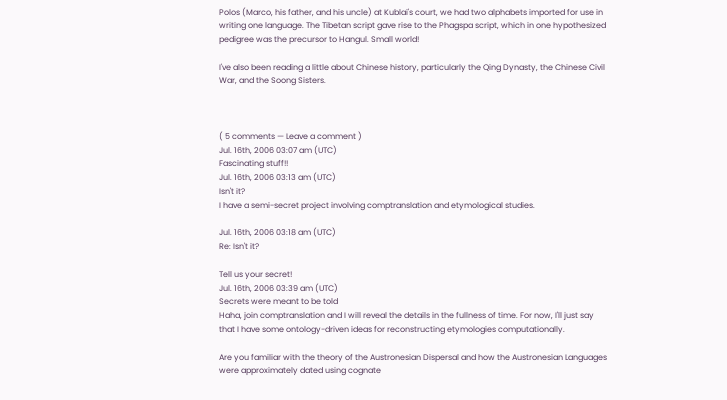Polos (Marco, his father, and his uncle) at Kublai's court, we had two alphabets imported for use in writing one language. The Tibetan script gave rise to the Phagspa script, which in one hypothesized pedigree was the precursor to Hangul. Small world!

I've also been reading a little about Chinese history, particularly the Qing Dynasty, the Chinese Civil War, and the Soong Sisters.



( 5 comments — Leave a comment )
Jul. 16th, 2006 03:07 am (UTC)
Fascinating stuff!!
Jul. 16th, 2006 03:13 am (UTC)
Isn't it?
I have a semi-secret project involving comptranslation and etymological studies.

Jul. 16th, 2006 03:18 am (UTC)
Re: Isn't it?

Tell us your secret!
Jul. 16th, 2006 03:39 am (UTC)
Secrets were meant to be told
Haha, join comptranslation and I will reveal the details in the fullness of time. For now, I'll just say that I have some ontology-driven ideas for reconstructing etymologies computationally.

Are you familiar with the theory of the Austronesian Dispersal and how the Austronesian Languages were approximately dated using cognate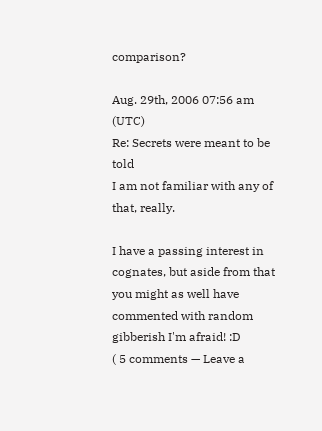comparison?

Aug. 29th, 2006 07:56 am (UTC)
Re: Secrets were meant to be told
I am not familiar with any of that, really.

I have a passing interest in cognates, but aside from that you might as well have commented with random gibberish I'm afraid! :D
( 5 comments — Leave a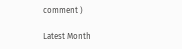comment )

Latest Month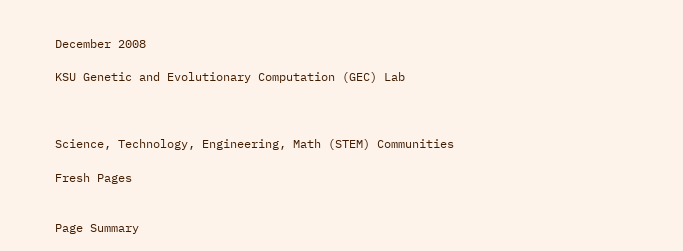December 2008

KSU Genetic and Evolutionary Computation (GEC) Lab



Science, Technology, Engineering, Math (STEM) Communities

Fresh Pages


Page Summary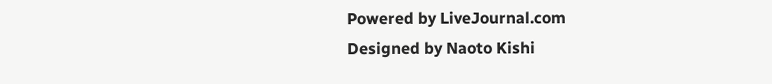Powered by LiveJournal.com
Designed by Naoto Kishi